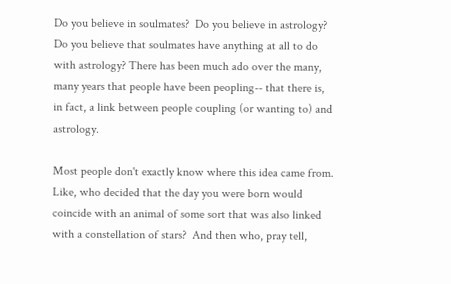Do you believe in soulmates?  Do you believe in astrology?  Do you believe that soulmates have anything at all to do with astrology? There has been much ado over the many, many years that people have been peopling-- that there is, in fact, a link between people coupling (or wanting to) and astrology.

Most people don't exactly know where this idea came from. Like, who decided that the day you were born would coincide with an animal of some sort that was also linked with a constellation of stars?  And then who, pray tell,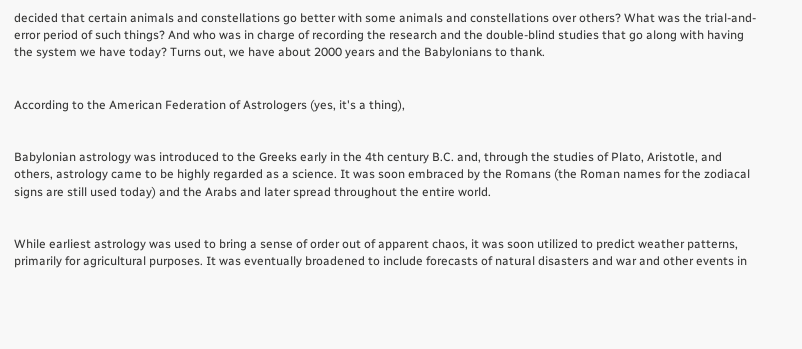decided that certain animals and constellations go better with some animals and constellations over others? What was the trial-and-error period of such things? And who was in charge of recording the research and the double-blind studies that go along with having the system we have today? Turns out, we have about 2000 years and the Babylonians to thank.


According to the American Federation of Astrologers (yes, it's a thing),


Babylonian astrology was introduced to the Greeks early in the 4th century B.C. and, through the studies of Plato, Aristotle, and others, astrology came to be highly regarded as a science. It was soon embraced by the Romans (the Roman names for the zodiacal signs are still used today) and the Arabs and later spread throughout the entire world.


While earliest astrology was used to bring a sense of order out of apparent chaos, it was soon utilized to predict weather patterns, primarily for agricultural purposes. It was eventually broadened to include forecasts of natural disasters and war and other events in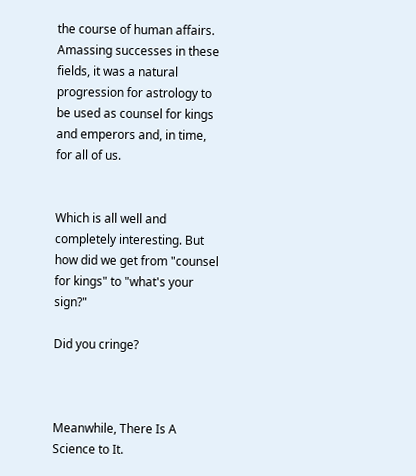the course of human affairs. Amassing successes in these fields, it was a natural progression for astrology to be used as counsel for kings and emperors and, in time, for all of us.


Which is all well and completely interesting. But how did we get from "counsel for kings" to "what's your sign?"

Did you cringe?



Meanwhile, There Is A Science to It.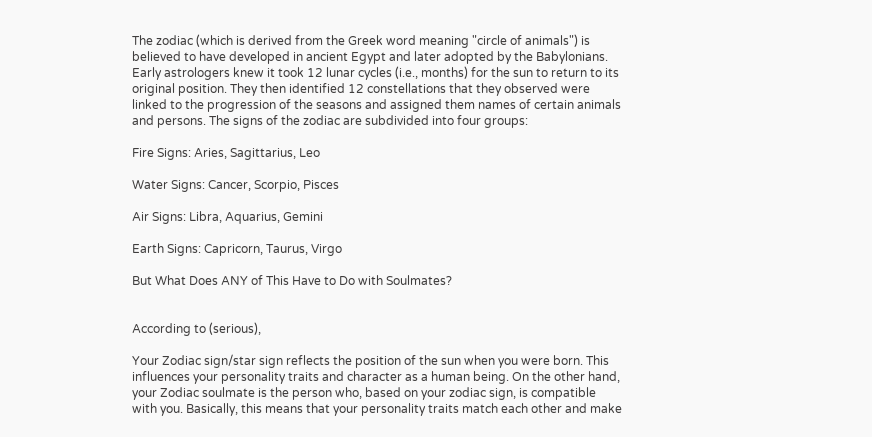The zodiac (which is derived from the Greek word meaning "circle of animals") is believed to have developed in ancient Egypt and later adopted by the Babylonians. Early astrologers knew it took 12 lunar cycles (i.e., months) for the sun to return to its original position. They then identified 12 constellations that they observed were linked to the progression of the seasons and assigned them names of certain animals and persons. The signs of the zodiac are subdivided into four groups:

Fire Signs: Aries, Sagittarius, Leo

Water Signs: Cancer, Scorpio, Pisces

Air Signs: Libra, Aquarius, Gemini

Earth Signs: Capricorn, Taurus, Virgo

But What Does ANY of This Have to Do with Soulmates?


According to (serious),

Your Zodiac sign/star sign reflects the position of the sun when you were born. This influences your personality traits and character as a human being. On the other hand, your Zodiac soulmate is the person who, based on your zodiac sign, is compatible with you. Basically, this means that your personality traits match each other and make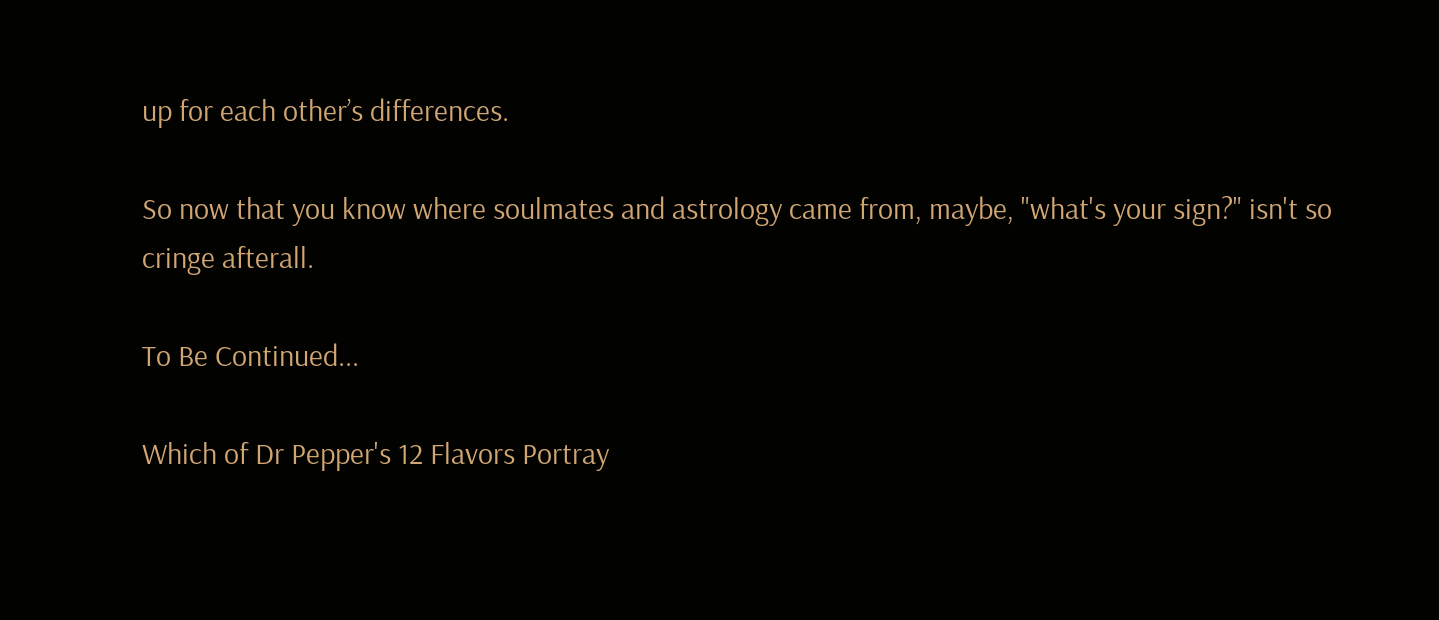up for each other’s differences.

So now that you know where soulmates and astrology came from, maybe, "what's your sign?" isn't so cringe afterall.

To Be Continued...

Which of Dr Pepper's 12 Flavors Portray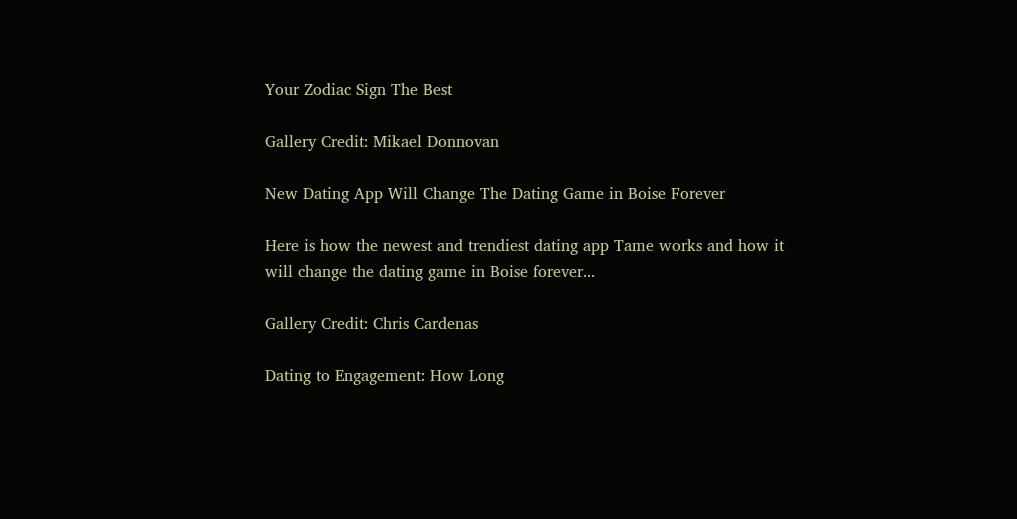Your Zodiac Sign The Best

Gallery Credit: Mikael Donnovan

New Dating App Will Change The Dating Game in Boise Forever

Here is how the newest and trendiest dating app Tame works and how it will change the dating game in Boise forever...

Gallery Credit: Chris Cardenas

Dating to Engagement: How Long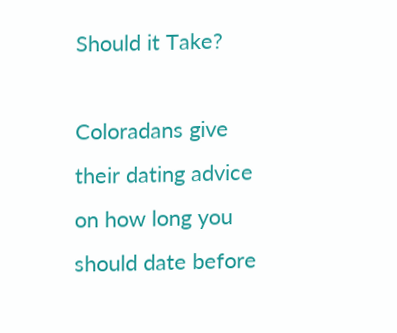Should it Take?

Coloradans give their dating advice on how long you should date before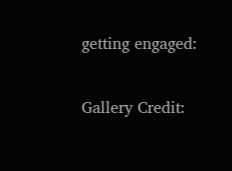getting engaged:

Gallery Credit: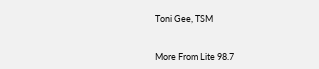Toni Gee, TSM


More From Lite 98.7